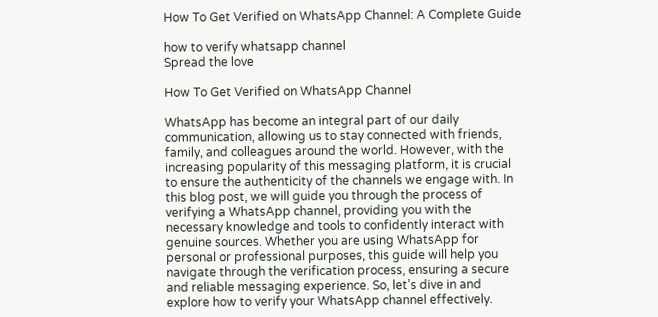How To Get Verified on WhatsApp Channel: A Complete Guide

how to verify whatsapp channel
Spread the love

How To Get Verified on WhatsApp Channel

WhatsApp has become an integral part of our daily communication, allowing us to stay connected with friends, family, and colleagues around the world. However, with the increasing popularity of this messaging platform, it is crucial to ensure the authenticity of the channels we engage with. In this blog post, we will guide you through the process of verifying a WhatsApp channel, providing you with the necessary knowledge and tools to confidently interact with genuine sources. Whether you are using WhatsApp for personal or professional purposes, this guide will help you navigate through the verification process, ensuring a secure and reliable messaging experience. So, let’s dive in and explore how to verify your WhatsApp channel effectively.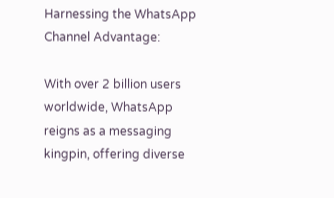Harnessing the WhatsApp Channel Advantage:

With over 2 billion users worldwide, WhatsApp reigns as a messaging kingpin, offering diverse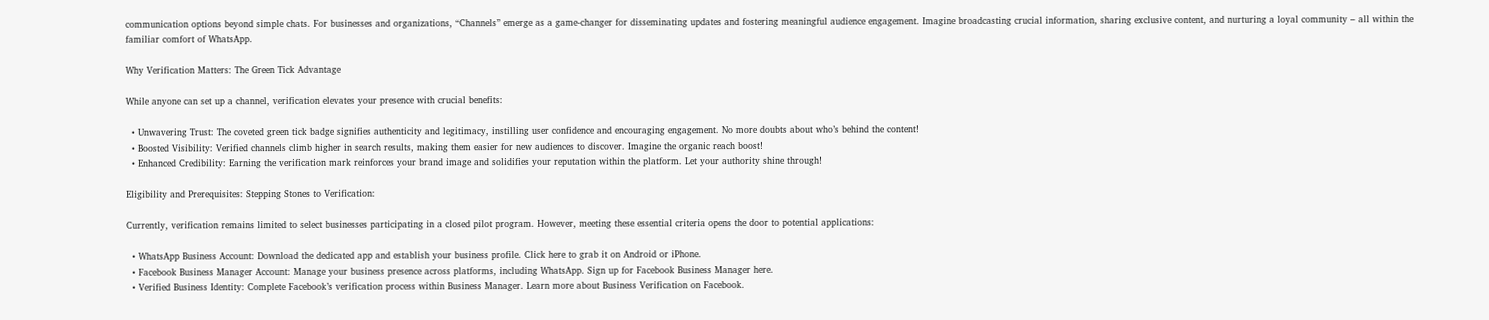communication options beyond simple chats. For businesses and organizations, “Channels” emerge as a game-changer for disseminating updates and fostering meaningful audience engagement. Imagine broadcasting crucial information, sharing exclusive content, and nurturing a loyal community – all within the familiar comfort of WhatsApp.

Why Verification Matters: The Green Tick Advantage

While anyone can set up a channel, verification elevates your presence with crucial benefits:

  • Unwavering Trust: The coveted green tick badge signifies authenticity and legitimacy, instilling user confidence and encouraging engagement. No more doubts about who’s behind the content!
  • Boosted Visibility: Verified channels climb higher in search results, making them easier for new audiences to discover. Imagine the organic reach boost!
  • Enhanced Credibility: Earning the verification mark reinforces your brand image and solidifies your reputation within the platform. Let your authority shine through!

Eligibility and Prerequisites: Stepping Stones to Verification:

Currently, verification remains limited to select businesses participating in a closed pilot program. However, meeting these essential criteria opens the door to potential applications:

  • WhatsApp Business Account: Download the dedicated app and establish your business profile. Click here to grab it on Android or iPhone.
  • Facebook Business Manager Account: Manage your business presence across platforms, including WhatsApp. Sign up for Facebook Business Manager here.
  • Verified Business Identity: Complete Facebook’s verification process within Business Manager. Learn more about Business Verification on Facebook.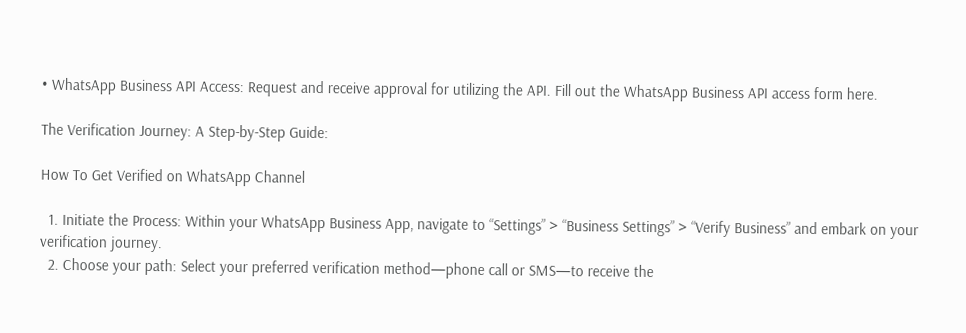• WhatsApp Business API Access: Request and receive approval for utilizing the API. Fill out the WhatsApp Business API access form here.

The Verification Journey: A Step-by-Step Guide:

How To Get Verified on WhatsApp Channel

  1. Initiate the Process: Within your WhatsApp Business App, navigate to “Settings” > “Business Settings” > “Verify Business” and embark on your verification journey.
  2. Choose your path: Select your preferred verification method—phone call or SMS—to receive the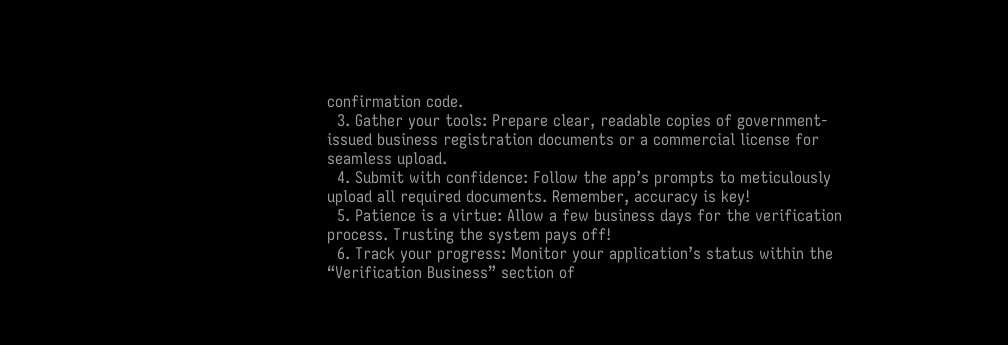confirmation code.
  3. Gather your tools: Prepare clear, readable copies of government-issued business registration documents or a commercial license for seamless upload.
  4. Submit with confidence: Follow the app’s prompts to meticulously upload all required documents. Remember, accuracy is key!
  5. Patience is a virtue: Allow a few business days for the verification process. Trusting the system pays off!
  6. Track your progress: Monitor your application’s status within the “Verification Business” section of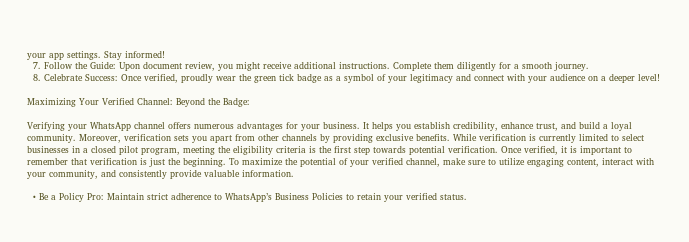your app settings. Stay informed!
  7. Follow the Guide: Upon document review, you might receive additional instructions. Complete them diligently for a smooth journey.
  8. Celebrate Success: Once verified, proudly wear the green tick badge as a symbol of your legitimacy and connect with your audience on a deeper level!

Maximizing Your Verified Channel: Beyond the Badge:

Verifying your WhatsApp channel offers numerous advantages for your business. It helps you establish credibility, enhance trust, and build a loyal community. Moreover, verification sets you apart from other channels by providing exclusive benefits. While verification is currently limited to select businesses in a closed pilot program, meeting the eligibility criteria is the first step towards potential verification. Once verified, it is important to remember that verification is just the beginning. To maximize the potential of your verified channel, make sure to utilize engaging content, interact with your community, and consistently provide valuable information.

  • Be a Policy Pro: Maintain strict adherence to WhatsApp’s Business Policies to retain your verified status.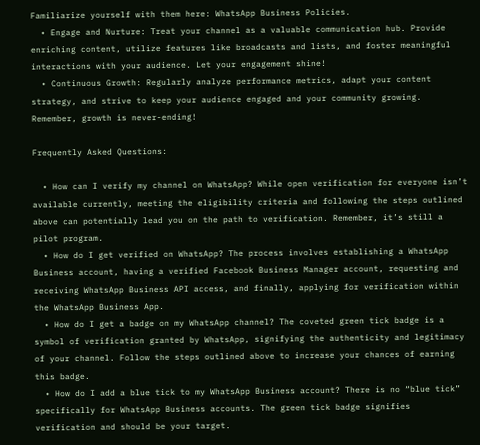Familiarize yourself with them here: WhatsApp Business Policies.
  • Engage and Nurture: Treat your channel as a valuable communication hub. Provide enriching content, utilize features like broadcasts and lists, and foster meaningful interactions with your audience. Let your engagement shine!
  • Continuous Growth: Regularly analyze performance metrics, adapt your content strategy, and strive to keep your audience engaged and your community growing. Remember, growth is never-ending!

Frequently Asked Questions:

  • How can I verify my channel on WhatsApp? While open verification for everyone isn’t available currently, meeting the eligibility criteria and following the steps outlined above can potentially lead you on the path to verification. Remember, it’s still a pilot program.
  • How do I get verified on WhatsApp? The process involves establishing a WhatsApp Business account, having a verified Facebook Business Manager account, requesting and receiving WhatsApp Business API access, and finally, applying for verification within the WhatsApp Business App.
  • How do I get a badge on my WhatsApp channel? The coveted green tick badge is a symbol of verification granted by WhatsApp, signifying the authenticity and legitimacy of your channel. Follow the steps outlined above to increase your chances of earning this badge.
  • How do I add a blue tick to my WhatsApp Business account? There is no “blue tick” specifically for WhatsApp Business accounts. The green tick badge signifies verification and should be your target.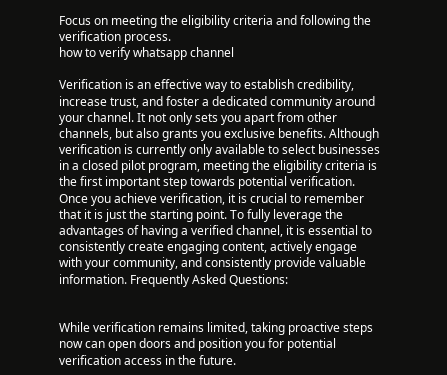Focus on meeting the eligibility criteria and following the verification process.
how to verify whatsapp channel

Verification is an effective way to establish credibility, increase trust, and foster a dedicated community around your channel. It not only sets you apart from other channels, but also grants you exclusive benefits. Although verification is currently only available to select businesses in a closed pilot program, meeting the eligibility criteria is the first important step towards potential verification. Once you achieve verification, it is crucial to remember that it is just the starting point. To fully leverage the advantages of having a verified channel, it is essential to consistently create engaging content, actively engage with your community, and consistently provide valuable information. Frequently Asked Questions:


While verification remains limited, taking proactive steps now can open doors and position you for potential verification access in the future.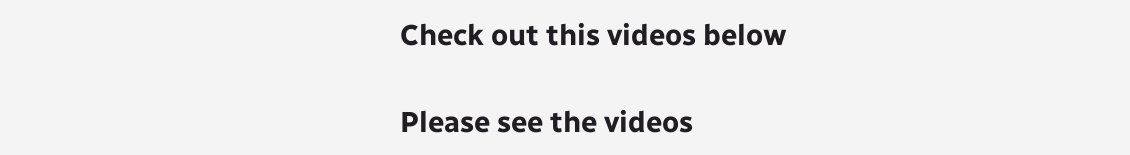Check out this videos below

Please see the videos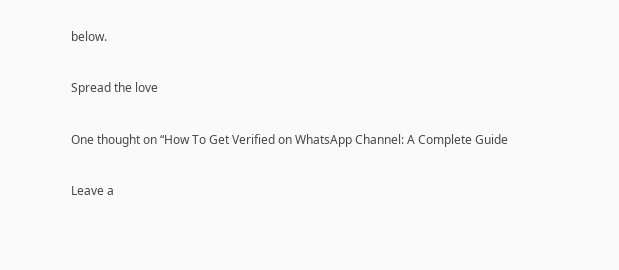below.

Spread the love

One thought on “How To Get Verified on WhatsApp Channel: A Complete Guide

Leave a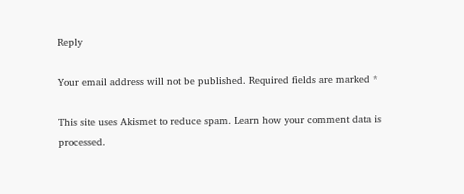Reply

Your email address will not be published. Required fields are marked *

This site uses Akismet to reduce spam. Learn how your comment data is processed.